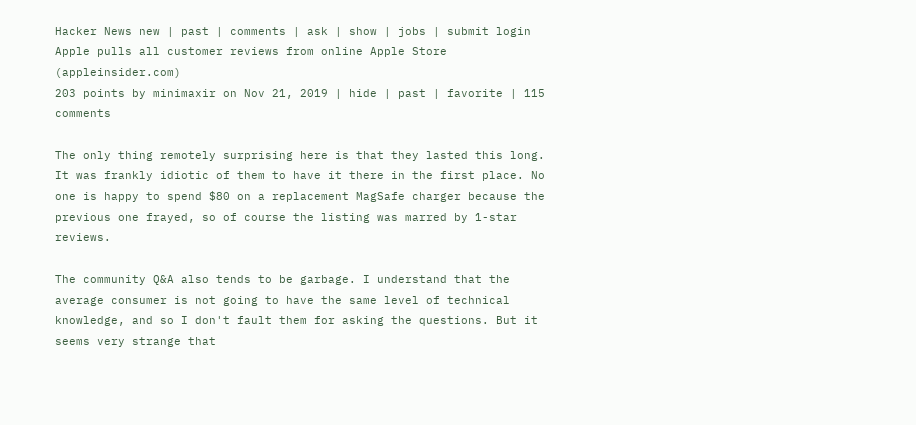Hacker News new | past | comments | ask | show | jobs | submit login
Apple pulls all customer reviews from online Apple Store (appleinsider.com)
203 points by minimaxir on Nov 21, 2019 | hide | past | favorite | 115 comments

The only thing remotely surprising here is that they lasted this long. It was frankly idiotic of them to have it there in the first place. No one is happy to spend $80 on a replacement MagSafe charger because the previous one frayed, so of course the listing was marred by 1-star reviews.

The community Q&A also tends to be garbage. I understand that the average consumer is not going to have the same level of technical knowledge, and so I don't fault them for asking the questions. But it seems very strange that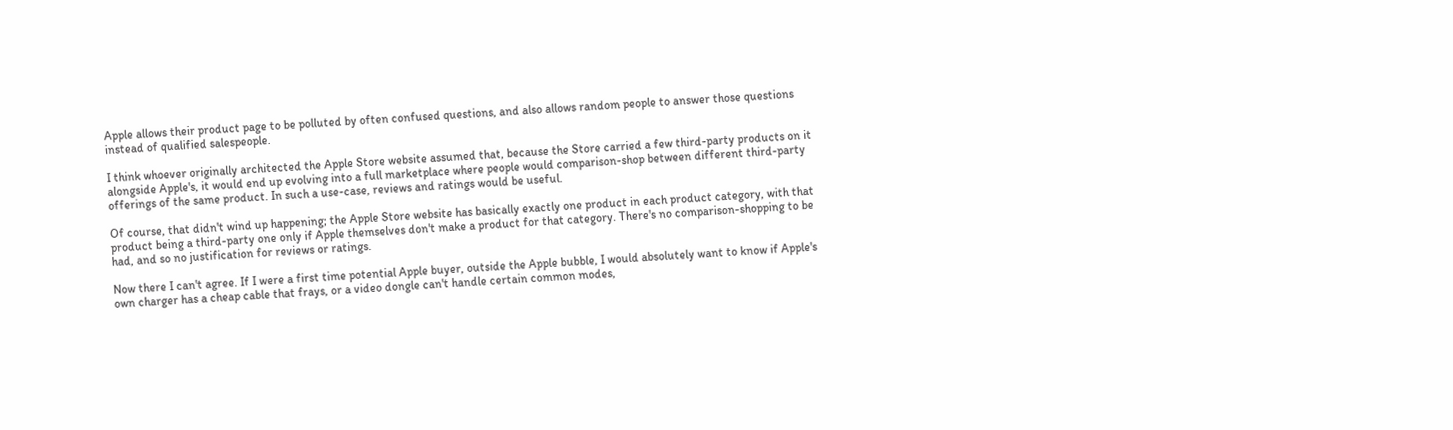Apple allows their product page to be polluted by often confused questions, and also allows random people to answer those questions instead of qualified salespeople.

I think whoever originally architected the Apple Store website assumed that, because the Store carried a few third-party products on it alongside Apple's, it would end up evolving into a full marketplace where people would comparison-shop between different third-party offerings of the same product. In such a use-case, reviews and ratings would be useful.

Of course, that didn't wind up happening; the Apple Store website has basically exactly one product in each product category, with that product being a third-party one only if Apple themselves don't make a product for that category. There's no comparison-shopping to be had, and so no justification for reviews or ratings.

Now there I can't agree. If I were a first time potential Apple buyer, outside the Apple bubble, I would absolutely want to know if Apple's own charger has a cheap cable that frays, or a video dongle can't handle certain common modes,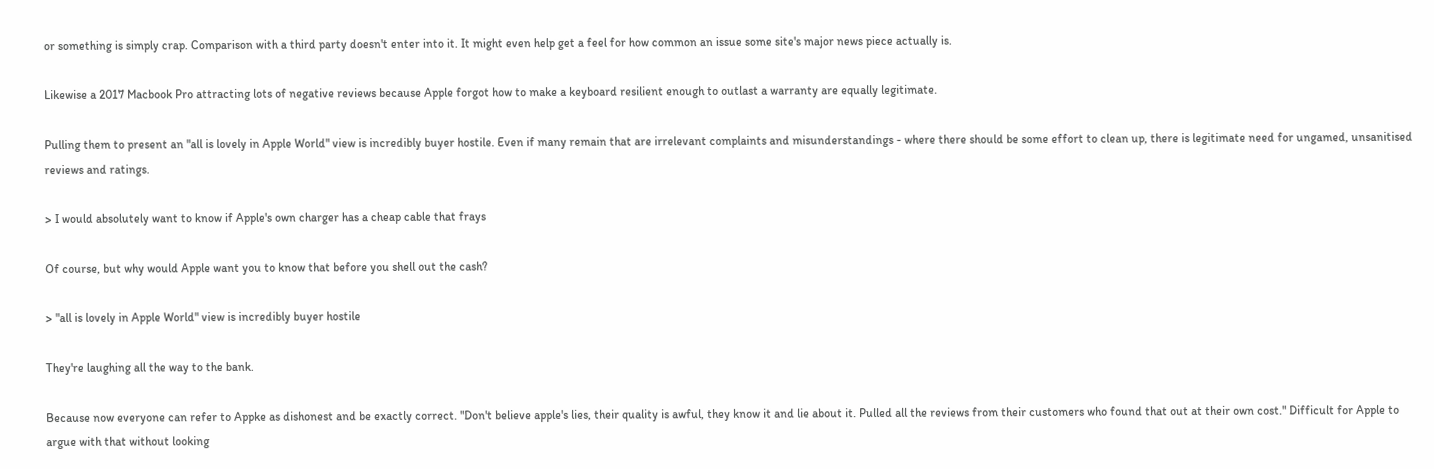or something is simply crap. Comparison with a third party doesn't enter into it. It might even help get a feel for how common an issue some site's major news piece actually is.

Likewise a 2017 Macbook Pro attracting lots of negative reviews because Apple forgot how to make a keyboard resilient enough to outlast a warranty are equally legitimate.

Pulling them to present an "all is lovely in Apple World" view is incredibly buyer hostile. Even if many remain that are irrelevant complaints and misunderstandings - where there should be some effort to clean up, there is legitimate need for ungamed, unsanitised reviews and ratings.

> I would absolutely want to know if Apple's own charger has a cheap cable that frays

Of course, but why would Apple want you to know that before you shell out the cash?

> "all is lovely in Apple World" view is incredibly buyer hostile

They're laughing all the way to the bank.

Because now everyone can refer to Appke as dishonest and be exactly correct. "Don't believe apple's lies, their quality is awful, they know it and lie about it. Pulled all the reviews from their customers who found that out at their own cost." Difficult for Apple to argue with that without looking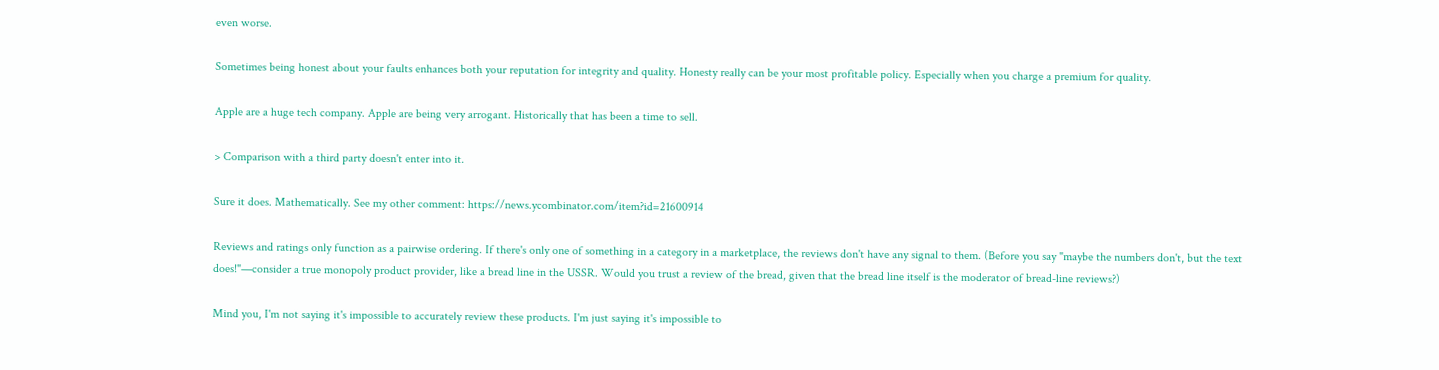even worse.

Sometimes being honest about your faults enhances both your reputation for integrity and quality. Honesty really can be your most profitable policy. Especially when you charge a premium for quality.

Apple are a huge tech company. Apple are being very arrogant. Historically that has been a time to sell.

> Comparison with a third party doesn't enter into it.

Sure it does. Mathematically. See my other comment: https://news.ycombinator.com/item?id=21600914

Reviews and ratings only function as a pairwise ordering. If there's only one of something in a category in a marketplace, the reviews don't have any signal to them. (Before you say "maybe the numbers don't, but the text does!"—consider a true monopoly product provider, like a bread line in the USSR. Would you trust a review of the bread, given that the bread line itself is the moderator of bread-line reviews?)

Mind you, I'm not saying it's impossible to accurately review these products. I'm just saying it's impossible to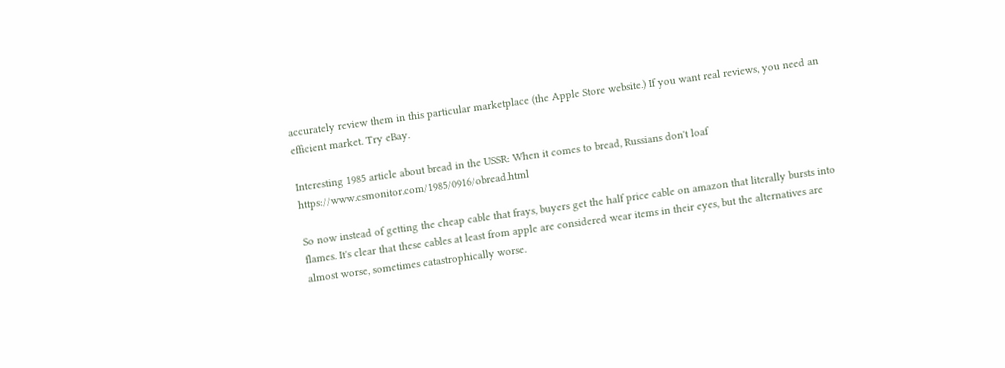accurately review them in this particular marketplace (the Apple Store website.) If you want real reviews, you need an efficient market. Try eBay.

Interesting 1985 article about bread in the USSR: When it comes to bread, Russians don't loaf https://www.csmonitor.com/1985/0916/obread.html

So now instead of getting the cheap cable that frays, buyers get the half price cable on amazon that literally bursts into flames. It's clear that these cables at least from apple are considered wear items in their eyes, but the alternatives are almost worse, sometimes catastrophically worse.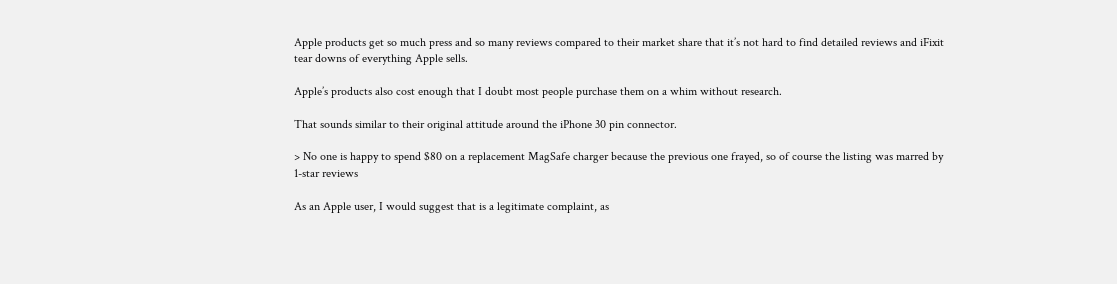Apple products get so much press and so many reviews compared to their market share that it’s not hard to find detailed reviews and iFixit tear downs of everything Apple sells.

Apple’s products also cost enough that I doubt most people purchase them on a whim without research.

That sounds similar to their original attitude around the iPhone 30 pin connector.

> No one is happy to spend $80 on a replacement MagSafe charger because the previous one frayed, so of course the listing was marred by 1-star reviews

As an Apple user, I would suggest that is a legitimate complaint, as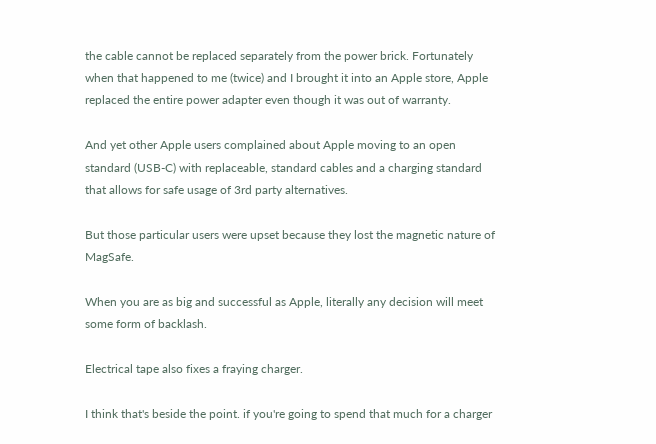the cable cannot be replaced separately from the power brick. Fortunately when that happened to me (twice) and I brought it into an Apple store, Apple replaced the entire power adapter even though it was out of warranty.

And yet other Apple users complained about Apple moving to an open standard (USB-C) with replaceable, standard cables and a charging standard that allows for safe usage of 3rd party alternatives.

But those particular users were upset because they lost the magnetic nature of MagSafe.

When you are as big and successful as Apple, literally any decision will meet some form of backlash.

Electrical tape also fixes a fraying charger.

I think that's beside the point. if you're going to spend that much for a charger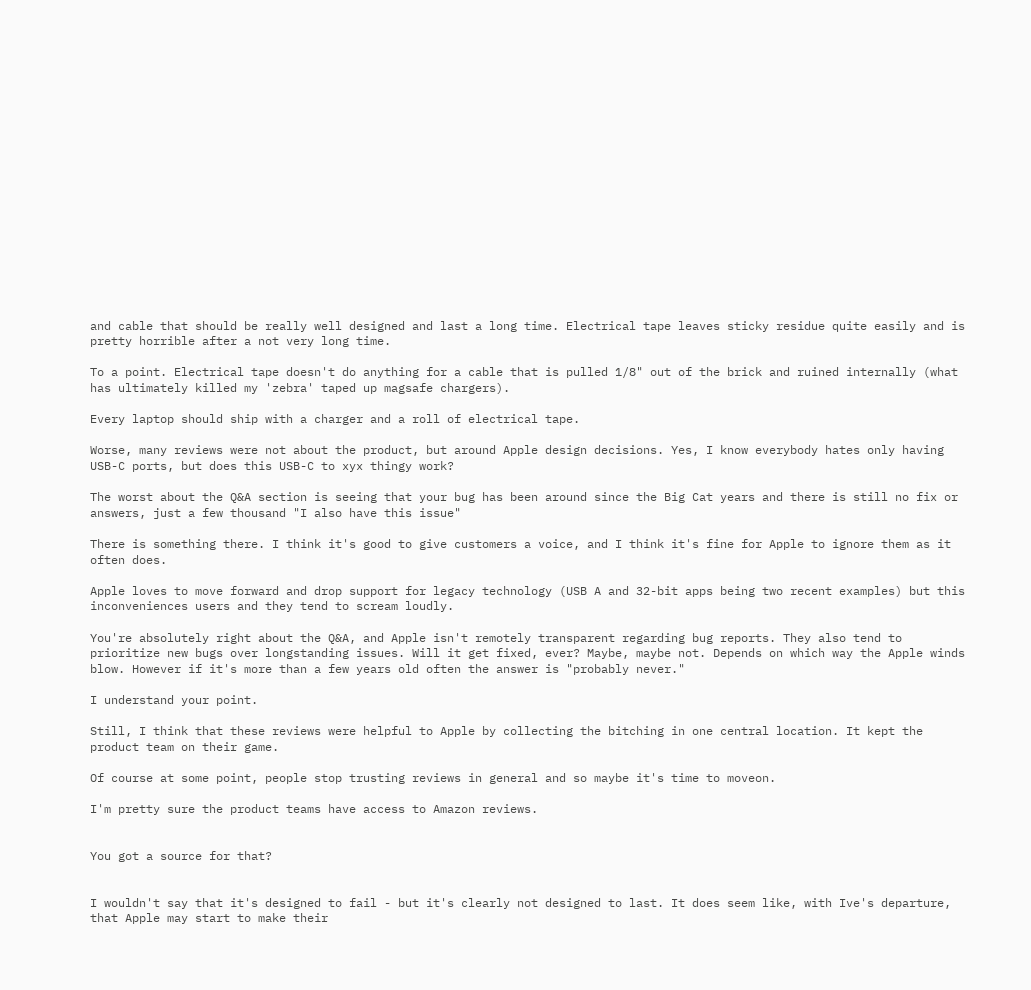and cable that should be really well designed and last a long time. Electrical tape leaves sticky residue quite easily and is pretty horrible after a not very long time.

To a point. Electrical tape doesn't do anything for a cable that is pulled 1/8" out of the brick and ruined internally (what has ultimately killed my 'zebra' taped up magsafe chargers).

Every laptop should ship with a charger and a roll of electrical tape.

Worse, many reviews were not about the product, but around Apple design decisions. Yes, I know everybody hates only having USB-C ports, but does this USB-C to xyx thingy work?

The worst about the Q&A section is seeing that your bug has been around since the Big Cat years and there is still no fix or answers, just a few thousand "I also have this issue"

There is something there. I think it's good to give customers a voice, and I think it's fine for Apple to ignore them as it often does.

Apple loves to move forward and drop support for legacy technology (USB A and 32-bit apps being two recent examples) but this inconveniences users and they tend to scream loudly.

You're absolutely right about the Q&A, and Apple isn't remotely transparent regarding bug reports. They also tend to prioritize new bugs over longstanding issues. Will it get fixed, ever? Maybe, maybe not. Depends on which way the Apple winds blow. However if it's more than a few years old often the answer is "probably never."

I understand your point.

Still, I think that these reviews were helpful to Apple by collecting the bitching in one central location. It kept the product team on their game.

Of course at some point, people stop trusting reviews in general and so maybe it's time to moveon.

I'm pretty sure the product teams have access to Amazon reviews.


You got a source for that?


I wouldn't say that it's designed to fail - but it's clearly not designed to last. It does seem like, with Ive's departure, that Apple may start to make their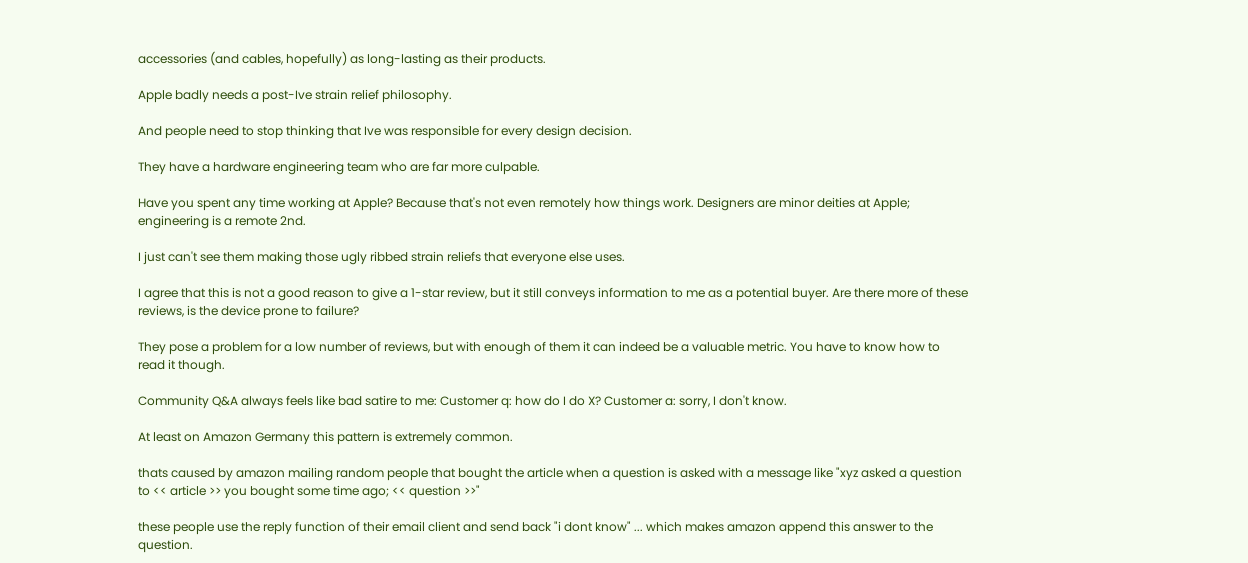accessories (and cables, hopefully) as long-lasting as their products.

Apple badly needs a post-Ive strain relief philosophy.

And people need to stop thinking that Ive was responsible for every design decision.

They have a hardware engineering team who are far more culpable.

Have you spent any time working at Apple? Because that's not even remotely how things work. Designers are minor deities at Apple; engineering is a remote 2nd.

I just can't see them making those ugly ribbed strain reliefs that everyone else uses.

I agree that this is not a good reason to give a 1-star review, but it still conveys information to me as a potential buyer. Are there more of these reviews, is the device prone to failure?

They pose a problem for a low number of reviews, but with enough of them it can indeed be a valuable metric. You have to know how to read it though.

Community Q&A always feels like bad satire to me: Customer q: how do I do X? Customer a: sorry, I don't know.

At least on Amazon Germany this pattern is extremely common.

thats caused by amazon mailing random people that bought the article when a question is asked with a message like "xyz asked a question to << article >> you bought some time ago; << question >>"

these people use the reply function of their email client and send back "i dont know" ... which makes amazon append this answer to the question.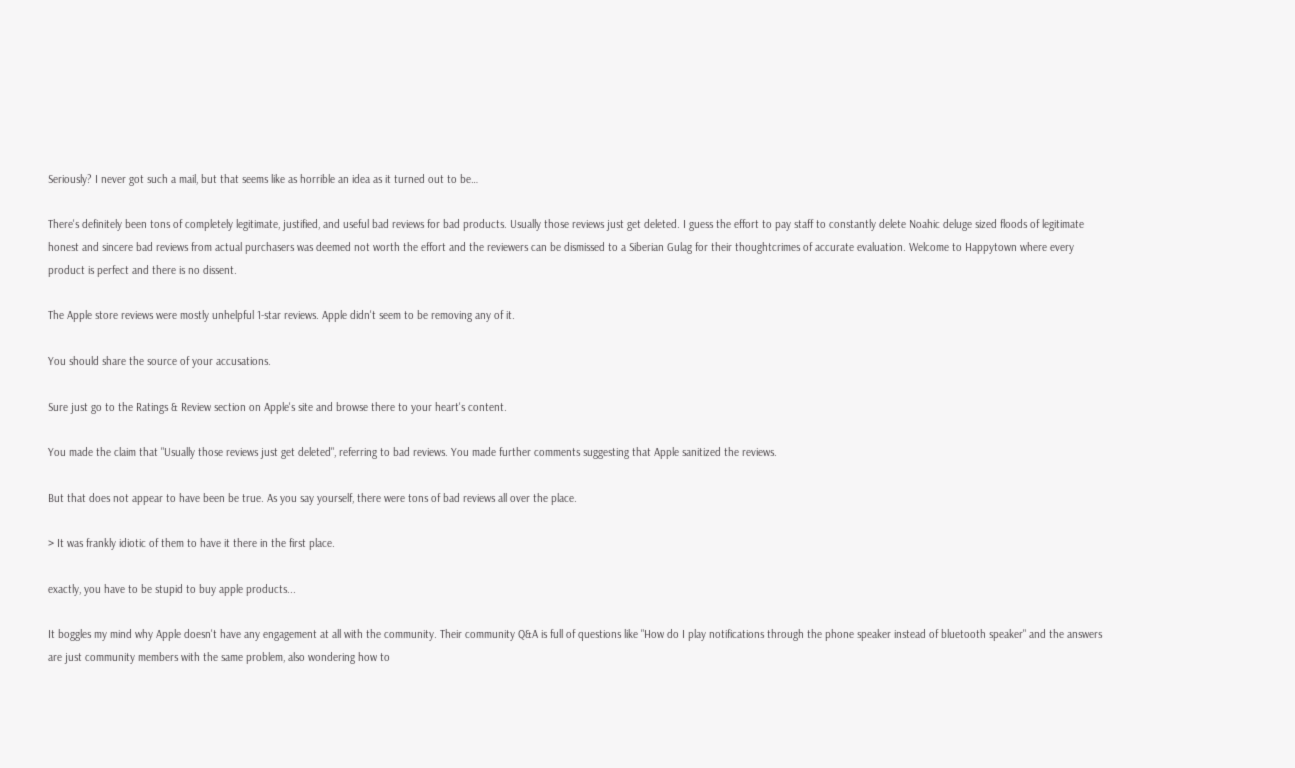Seriously? I never got such a mail, but that seems like as horrible an idea as it turned out to be…

There's definitely been tons of completely legitimate, justified, and useful bad reviews for bad products. Usually those reviews just get deleted. I guess the effort to pay staff to constantly delete Noahic deluge sized floods of legitimate honest and sincere bad reviews from actual purchasers was deemed not worth the effort and the reviewers can be dismissed to a Siberian Gulag for their thoughtcrimes of accurate evaluation. Welcome to Happytown where every product is perfect and there is no dissent.

The Apple store reviews were mostly unhelpful 1-star reviews. Apple didn't seem to be removing any of it.

You should share the source of your accusations.

Sure just go to the Ratings & Review section on Apple's site and browse there to your heart's content.

You made the claim that "Usually those reviews just get deleted", referring to bad reviews. You made further comments suggesting that Apple sanitized the reviews.

But that does not appear to have been be true. As you say yourself, there were tons of bad reviews all over the place.

> It was frankly idiotic of them to have it there in the first place.

exactly, you have to be stupid to buy apple products...

It boggles my mind why Apple doesn't have any engagement at all with the community. Their community Q&A is full of questions like "How do I play notifications through the phone speaker instead of bluetooth speaker" and the answers are just community members with the same problem, also wondering how to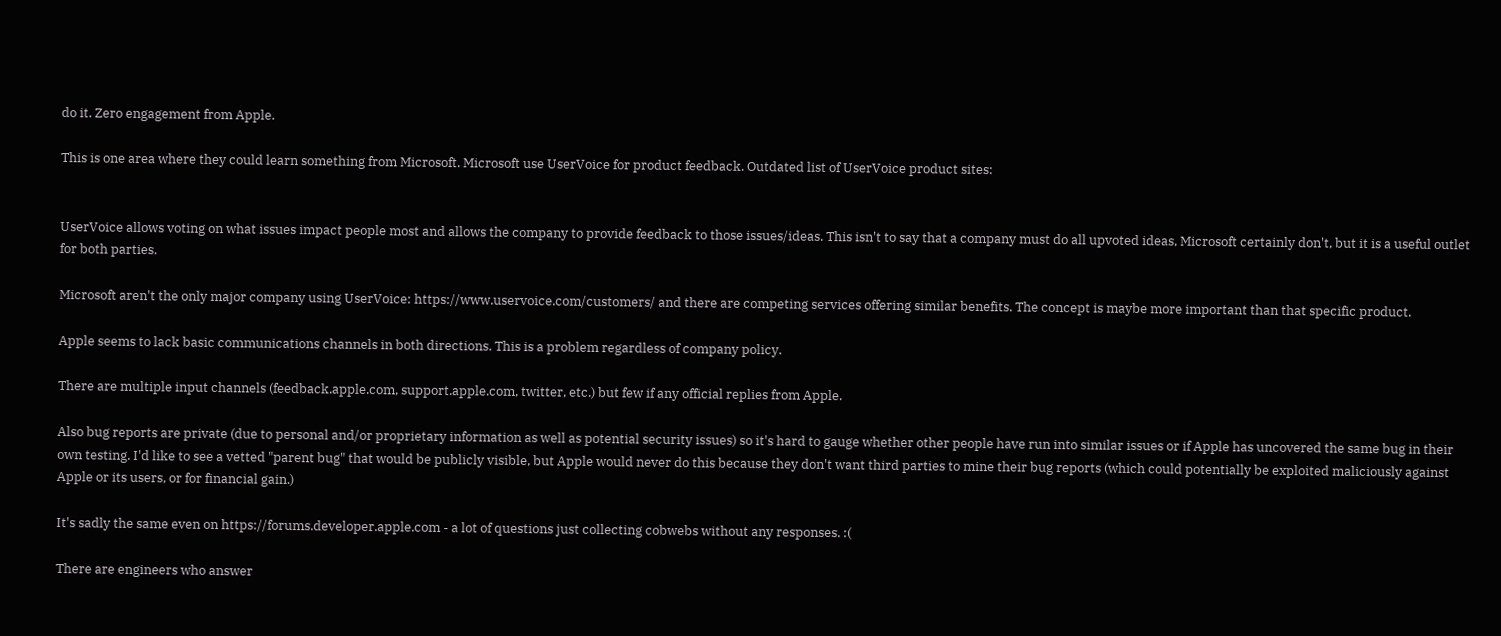do it. Zero engagement from Apple.

This is one area where they could learn something from Microsoft. Microsoft use UserVoice for product feedback. Outdated list of UserVoice product sites:


UserVoice allows voting on what issues impact people most and allows the company to provide feedback to those issues/ideas. This isn't to say that a company must do all upvoted ideas, Microsoft certainly don't, but it is a useful outlet for both parties.

Microsoft aren't the only major company using UserVoice: https://www.uservoice.com/customers/ and there are competing services offering similar benefits. The concept is maybe more important than that specific product.

Apple seems to lack basic communications channels in both directions. This is a problem regardless of company policy.

There are multiple input channels (feedback.apple.com, support.apple.com, twitter, etc.) but few if any official replies from Apple.

Also bug reports are private (due to personal and/or proprietary information as well as potential security issues) so it's hard to gauge whether other people have run into similar issues or if Apple has uncovered the same bug in their own testing. I'd like to see a vetted "parent bug" that would be publicly visible, but Apple would never do this because they don't want third parties to mine their bug reports (which could potentially be exploited maliciously against Apple or its users, or for financial gain.)

It's sadly the same even on https://forums.developer.apple.com - a lot of questions just collecting cobwebs without any responses. :(

There are engineers who answer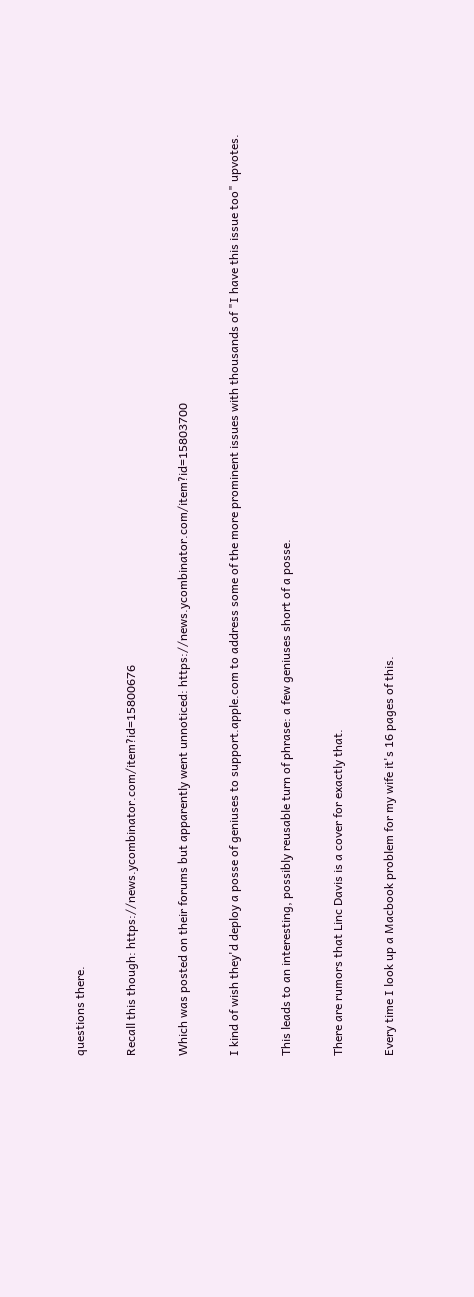questions there.

Recall this though: https://news.ycombinator.com/item?id=15800676

Which was posted on their forums but apparently went unnoticed: https://news.ycombinator.com/item?id=15803700

I kind of wish they'd deploy a posse of geniuses to support.apple.com to address some of the more prominent issues with thousands of "I have this issue too" upvotes.

This leads to an interesting, possibly reusable turn of phrase: a few geniuses short of a posse.

There are rumors that Linc Davis is a cover for exactly that.

Every time I look up a Macbook problem for my wife it's 16 pages of this.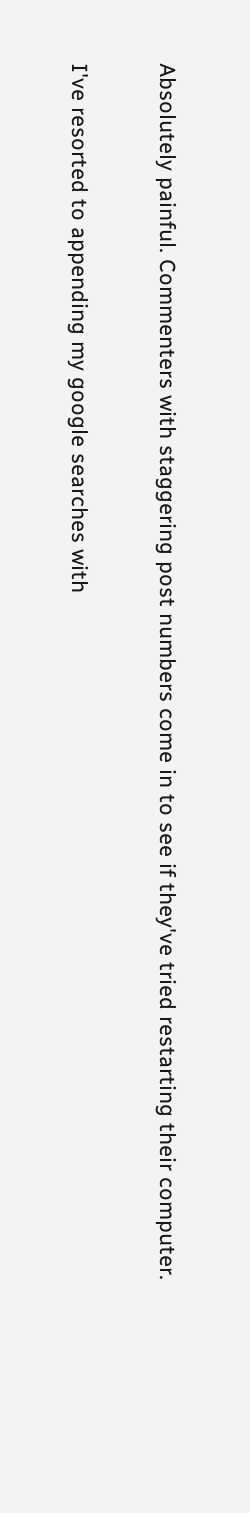Absolutely painful. Commenters with staggering post numbers come in to see if they've tried restarting their computer.

I've resorted to appending my google searches with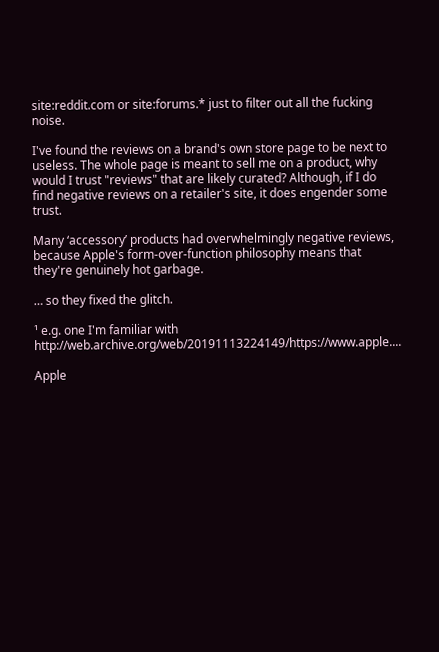site:reddit.com or site:forums.* just to filter out all the fucking noise.

I've found the reviews on a brand's own store page to be next to useless. The whole page is meant to sell me on a product, why would I trust "reviews" that are likely curated? Although, if I do find negative reviews on a retailer's site, it does engender some trust.

Many ‘accessory’ products had overwhelmingly negative reviews, because Apple's form-over-function philosophy means that they're genuinely hot garbage.

… so they fixed the glitch.

¹ e.g. one I'm familiar with http://web.archive.org/web/20191113224149/https://www.apple....

Apple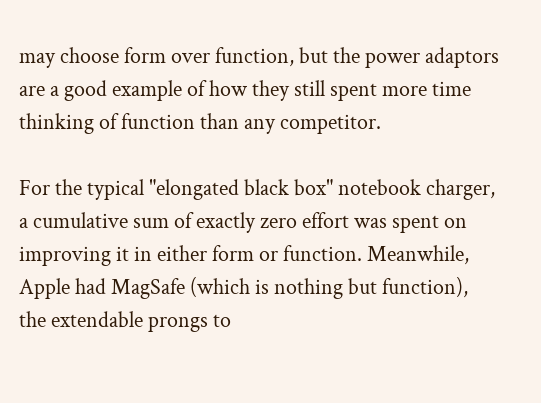may choose form over function, but the power adaptors are a good example of how they still spent more time thinking of function than any competitor.

For the typical "elongated black box" notebook charger, a cumulative sum of exactly zero effort was spent on improving it in either form or function. Meanwhile, Apple had MagSafe (which is nothing but function), the extendable prongs to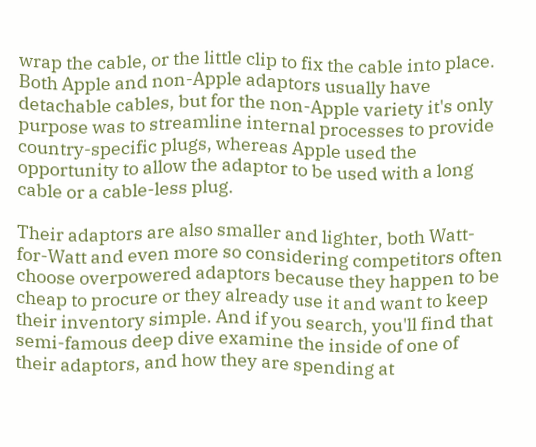wrap the cable, or the little clip to fix the cable into place. Both Apple and non-Apple adaptors usually have detachable cables, but for the non-Apple variety it's only purpose was to streamline internal processes to provide country-specific plugs, whereas Apple used the opportunity to allow the adaptor to be used with a long cable or a cable-less plug.

Their adaptors are also smaller and lighter, both Watt-for-Watt and even more so considering competitors often choose overpowered adaptors because they happen to be cheap to procure or they already use it and want to keep their inventory simple. And if you search, you'll find that semi-famous deep dive examine the inside of one of their adaptors, and how they are spending at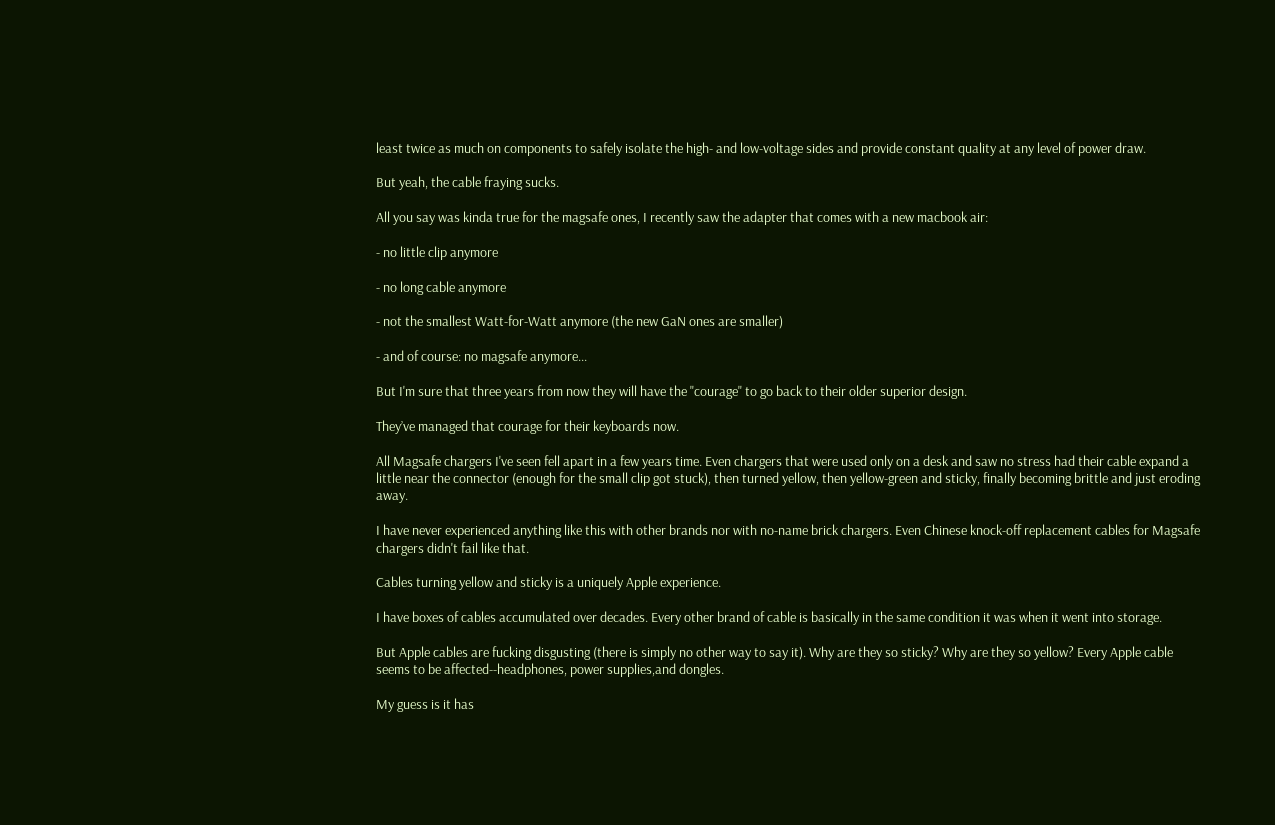least twice as much on components to safely isolate the high- and low-voltage sides and provide constant quality at any level of power draw.

But yeah, the cable fraying sucks.

All you say was kinda true for the magsafe ones, I recently saw the adapter that comes with a new macbook air:

- no little clip anymore

- no long cable anymore

- not the smallest Watt-for-Watt anymore (the new GaN ones are smaller)

- and of course: no magsafe anymore...

But I'm sure that three years from now they will have the "courage" to go back to their older superior design.

They’ve managed that courage for their keyboards now.

All Magsafe chargers I've seen fell apart in a few years time. Even chargers that were used only on a desk and saw no stress had their cable expand a little near the connector (enough for the small clip got stuck), then turned yellow, then yellow-green and sticky, finally becoming brittle and just eroding away.

I have never experienced anything like this with other brands nor with no-name brick chargers. Even Chinese knock-off replacement cables for Magsafe chargers didn't fail like that.

Cables turning yellow and sticky is a uniquely Apple experience.

I have boxes of cables accumulated over decades. Every other brand of cable is basically in the same condition it was when it went into storage.

But Apple cables are fucking disgusting (there is simply no other way to say it). Why are they so sticky? Why are they so yellow? Every Apple cable seems to be affected--headphones, power supplies,and dongles.

My guess is it has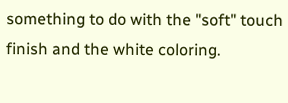something to do with the "soft" touch finish and the white coloring.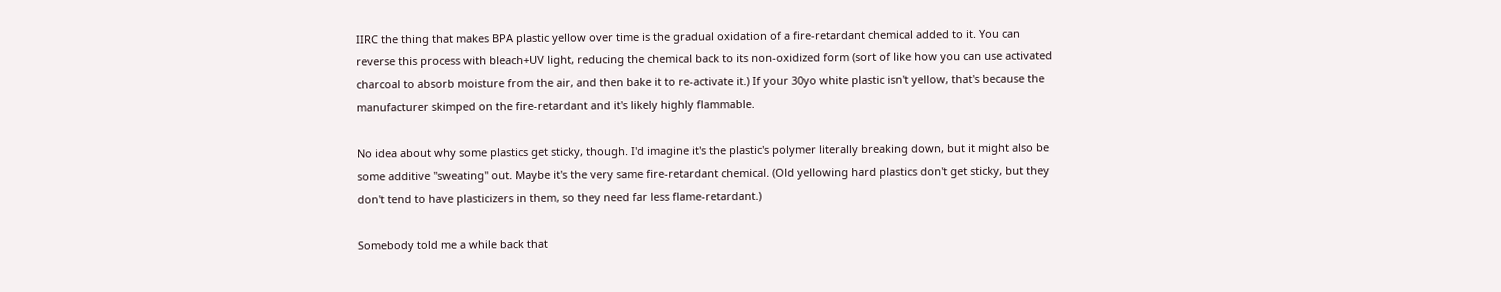IIRC the thing that makes BPA plastic yellow over time is the gradual oxidation of a fire-retardant chemical added to it. You can reverse this process with bleach+UV light, reducing the chemical back to its non-oxidized form (sort of like how you can use activated charcoal to absorb moisture from the air, and then bake it to re-activate it.) If your 30yo white plastic isn't yellow, that's because the manufacturer skimped on the fire-retardant and it's likely highly flammable.

No idea about why some plastics get sticky, though. I'd imagine it's the plastic's polymer literally breaking down, but it might also be some additive "sweating" out. Maybe it's the very same fire-retardant chemical. (Old yellowing hard plastics don't get sticky, but they don't tend to have plasticizers in them, so they need far less flame-retardant.)

Somebody told me a while back that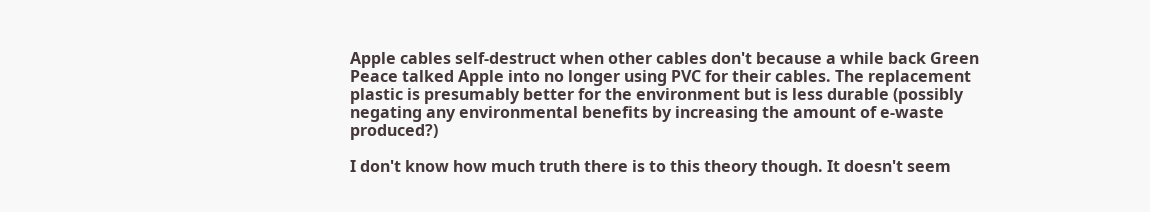Apple cables self-destruct when other cables don't because a while back Green Peace talked Apple into no longer using PVC for their cables. The replacement plastic is presumably better for the environment but is less durable (possibly negating any environmental benefits by increasing the amount of e-waste produced?)

I don't know how much truth there is to this theory though. It doesn't seem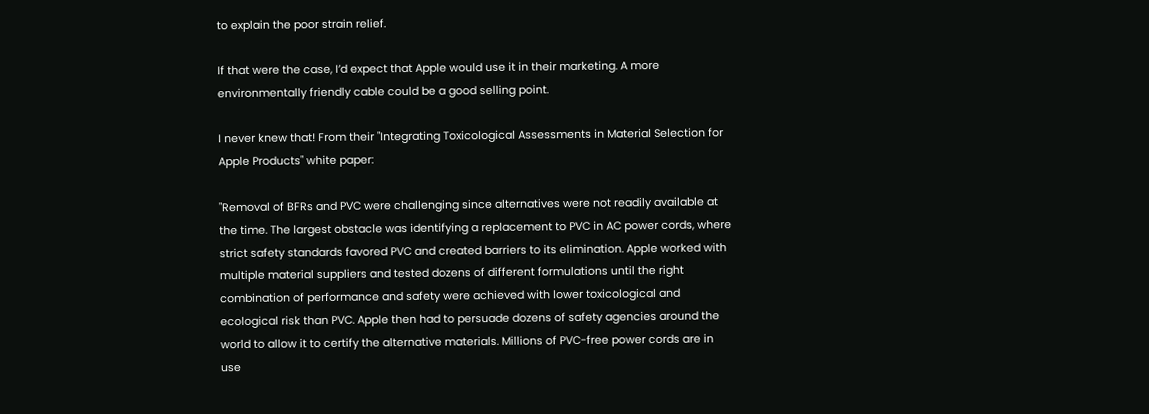to explain the poor strain relief.

If that were the case, I’d expect that Apple would use it in their marketing. A more environmentally friendly cable could be a good selling point.

I never knew that! From their "Integrating Toxicological Assessments in Material Selection for Apple Products" white paper:

"Removal of BFRs and PVC were challenging since alternatives were not readily available at the time. The largest obstacle was identifying a replacement to PVC in AC power cords, where strict safety standards favored PVC and created barriers to its elimination. Apple worked with multiple material suppliers and tested dozens of different formulations until the right combination of performance and safety were achieved with lower toxicological and ecological risk than PVC. Apple then had to persuade dozens of safety agencies around the world to allow it to certify the alternative materials. Millions of PVC-free power cords are in use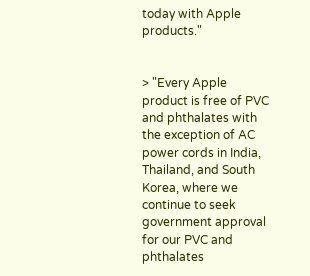today with Apple products."


> "Every Apple product is free of PVC and phthalates with the exception of AC power cords in India, Thailand, and South Korea, where we continue to seek government approval for our PVC and phthalates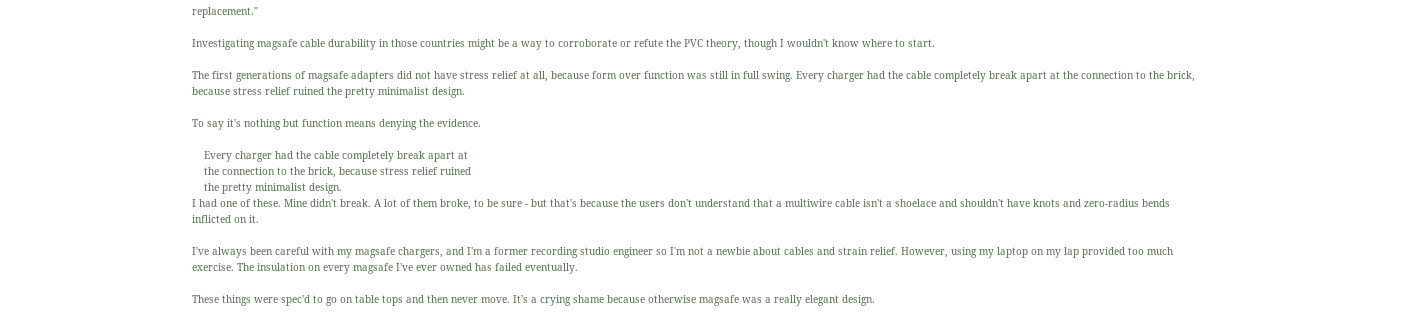replacement."

Investigating magsafe cable durability in those countries might be a way to corroborate or refute the PVC theory, though I wouldn't know where to start.

The first generations of magsafe adapters did not have stress relief at all, because form over function was still in full swing. Every charger had the cable completely break apart at the connection to the brick, because stress relief ruined the pretty minimalist design.

To say it's nothing but function means denying the evidence.

    Every charger had the cable completely break apart at
    the connection to the brick, because stress relief ruined
    the pretty minimalist design.
I had one of these. Mine didn't break. A lot of them broke, to be sure - but that's because the users don't understand that a multiwire cable isn't a shoelace and shouldn't have knots and zero-radius bends inflicted on it.

I've always been careful with my magsafe chargers, and I'm a former recording studio engineer so I'm not a newbie about cables and strain relief. However, using my laptop on my lap provided too much exercise. The insulation on every magsafe I've ever owned has failed eventually.

These things were spec'd to go on table tops and then never move. It's a crying shame because otherwise magsafe was a really elegant design.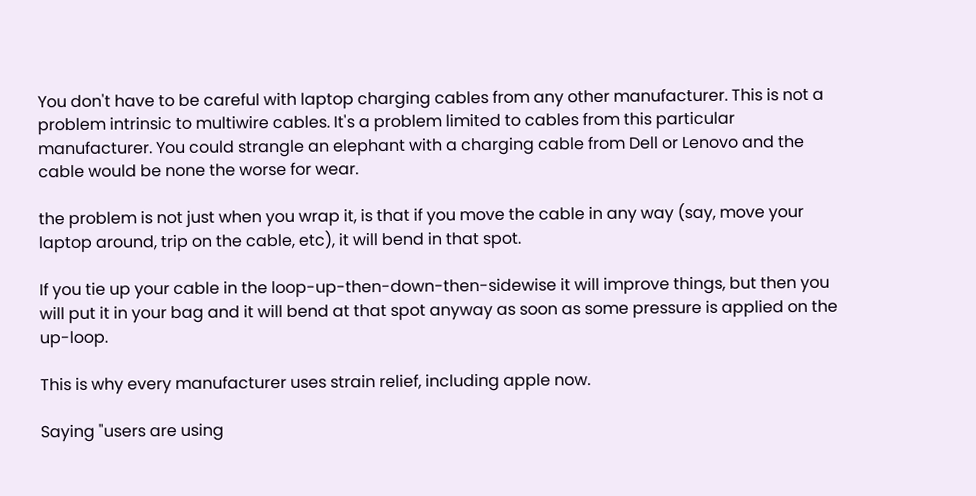You don't have to be careful with laptop charging cables from any other manufacturer. This is not a problem intrinsic to multiwire cables. It's a problem limited to cables from this particular manufacturer. You could strangle an elephant with a charging cable from Dell or Lenovo and the cable would be none the worse for wear.

the problem is not just when you wrap it, is that if you move the cable in any way (say, move your laptop around, trip on the cable, etc), it will bend in that spot.

If you tie up your cable in the loop-up-then-down-then-sidewise it will improve things, but then you will put it in your bag and it will bend at that spot anyway as soon as some pressure is applied on the up-loop.

This is why every manufacturer uses strain relief, including apple now.

Saying "users are using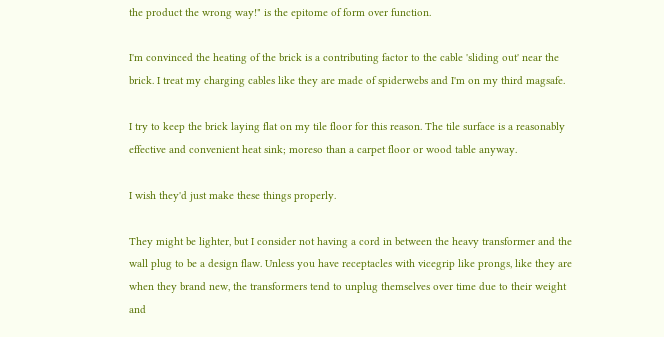the product the wrong way!" is the epitome of form over function.

I'm convinced the heating of the brick is a contributing factor to the cable 'sliding out' near the brick. I treat my charging cables like they are made of spiderwebs and I'm on my third magsafe.

I try to keep the brick laying flat on my tile floor for this reason. The tile surface is a reasonably effective and convenient heat sink; moreso than a carpet floor or wood table anyway.

I wish they'd just make these things properly.

They might be lighter, but I consider not having a cord in between the heavy transformer and the wall plug to be a design flaw. Unless you have receptacles with vicegrip like prongs, like they are when they brand new, the transformers tend to unplug themselves over time due to their weight and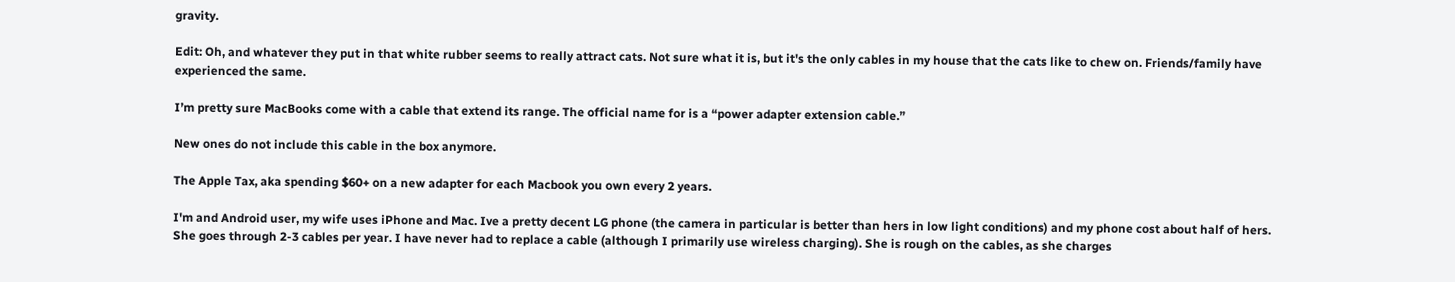gravity.

Edit: Oh, and whatever they put in that white rubber seems to really attract cats. Not sure what it is, but it's the only cables in my house that the cats like to chew on. Friends/family have experienced the same.

I’m pretty sure MacBooks come with a cable that extend its range. The official name for is a “power adapter extension cable.”

New ones do not include this cable in the box anymore.

The Apple Tax, aka spending $60+ on a new adapter for each Macbook you own every 2 years.

I'm and Android user, my wife uses iPhone and Mac. Ive a pretty decent LG phone (the camera in particular is better than hers in low light conditions) and my phone cost about half of hers. She goes through 2-3 cables per year. I have never had to replace a cable (although I primarily use wireless charging). She is rough on the cables, as she charges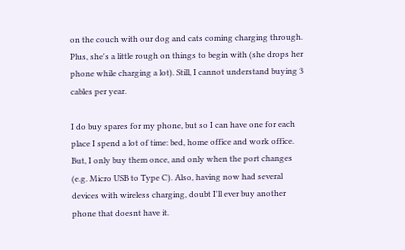on the couch with our dog and cats coming charging through. Plus, she's a little rough on things to begin with (she drops her phone while charging a lot). Still, I cannot understand buying 3 cables per year.

I do buy spares for my phone, but so I can have one for each place I spend a lot of time: bed, home office and work office. But, I only buy them once, and only when the port changes (e.g. Micro USB to Type C). Also, having now had several devices with wireless charging, doubt I'll ever buy another phone that doesnt have it.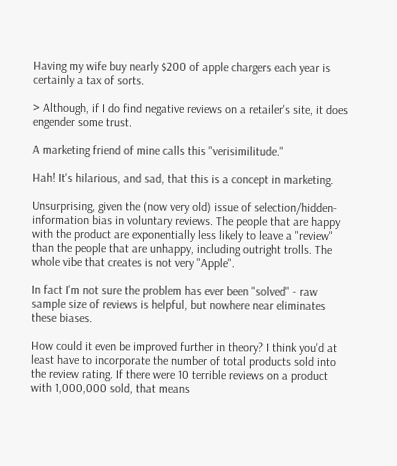Having my wife buy nearly $200 of apple chargers each year is certainly a tax of sorts.

> Although, if I do find negative reviews on a retailer's site, it does engender some trust.

A marketing friend of mine calls this "verisimilitude."

Hah! It's hilarious, and sad, that this is a concept in marketing.

Unsurprising, given the (now very old) issue of selection/hidden-information bias in voluntary reviews. The people that are happy with the product are exponentially less likely to leave a "review" than the people that are unhappy, including outright trolls. The whole vibe that creates is not very "Apple".

In fact I'm not sure the problem has ever been "solved" - raw sample size of reviews is helpful, but nowhere near eliminates these biases.

How could it even be improved further in theory? I think you'd at least have to incorporate the number of total products sold into the review rating. If there were 10 terrible reviews on a product with 1,000,000 sold, that means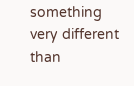something very different than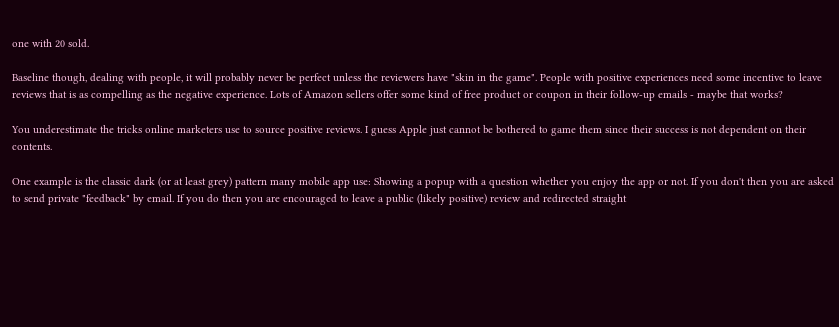one with 20 sold.

Baseline though, dealing with people, it will probably never be perfect unless the reviewers have "skin in the game". People with positive experiences need some incentive to leave reviews that is as compelling as the negative experience. Lots of Amazon sellers offer some kind of free product or coupon in their follow-up emails - maybe that works?

You underestimate the tricks online marketers use to source positive reviews. I guess Apple just cannot be bothered to game them since their success is not dependent on their contents.

One example is the classic dark (or at least grey) pattern many mobile app use: Showing a popup with a question whether you enjoy the app or not. If you don't then you are asked to send private "feedback" by email. If you do then you are encouraged to leave a public (likely positive) review and redirected straight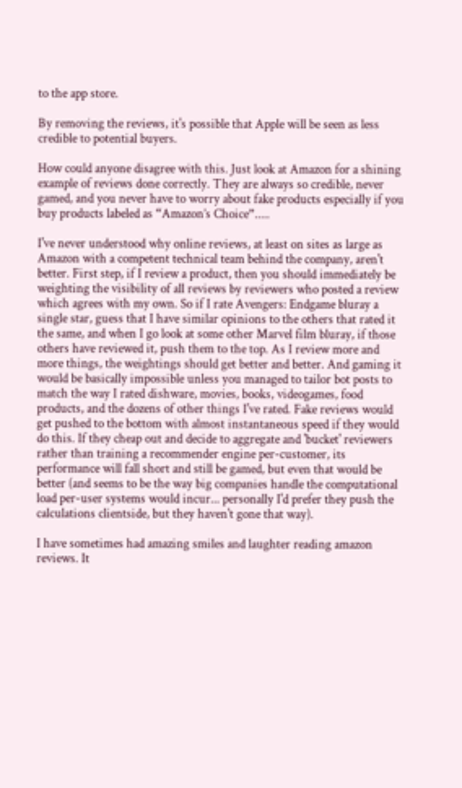to the app store.

By removing the reviews, it's possible that Apple will be seen as less credible to potential buyers.

How could anyone disagree with this. Just look at Amazon for a shining example of reviews done correctly. They are always so credible, never gamed, and you never have to worry about fake products especially if you buy products labeled as “Amazon’s Choice”.....

I've never understood why online reviews, at least on sites as large as Amazon with a competent technical team behind the company, aren't better. First step, if I review a product, then you should immediately be weighting the visibility of all reviews by reviewers who posted a review which agrees with my own. So if I rate Avengers: Endgame bluray a single star, guess that I have similar opinions to the others that rated it the same, and when I go look at some other Marvel film bluray, if those others have reviewed it, push them to the top. As I review more and more things, the weightings should get better and better. And gaming it would be basically impossible unless you managed to tailor bot posts to match the way I rated dishware, movies, books, videogames, food products, and the dozens of other things I've rated. Fake reviews would get pushed to the bottom with almost instantaneous speed if they would do this. If they cheap out and decide to aggregate and 'bucket' reviewers rather than training a recommender engine per-customer, its performance will fall short and still be gamed, but even that would be better (and seems to be the way big companies handle the computational load per-user systems would incur... personally I'd prefer they push the calculations clientside, but they haven't gone that way).

I have sometimes had amazing smiles and laughter reading amazon reviews. It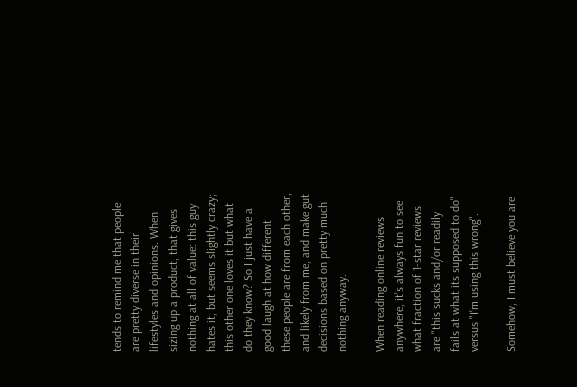tends to remind me that people are pretty diverse in their lifestyles and opinions. When sizing up a product, that gives nothing at all of value: this guy hates it, but seems slightly crazy; this other one loves it but what do they know? So I just have a good laugh at how different these people are from each other, and likely from me, and make gut decisions based on pretty much nothing anyway.

When reading online reviews anywhere, it's always fun to see what fraction of 1-star reviews are "this sucks and/or readily fails at what its supposed to do" versus "I'm using this wrong".

Somehow, I must believe you are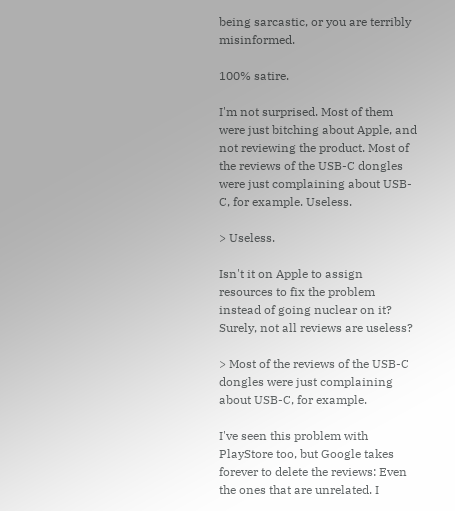being sarcastic, or you are terribly misinformed.

100% satire.

I'm not surprised. Most of them were just bitching about Apple, and not reviewing the product. Most of the reviews of the USB-C dongles were just complaining about USB-C, for example. Useless.

> Useless.

Isn't it on Apple to assign resources to fix the problem instead of going nuclear on it? Surely, not all reviews are useless?

> Most of the reviews of the USB-C dongles were just complaining about USB-C, for example.

I've seen this problem with PlayStore too, but Google takes forever to delete the reviews: Even the ones that are unrelated. I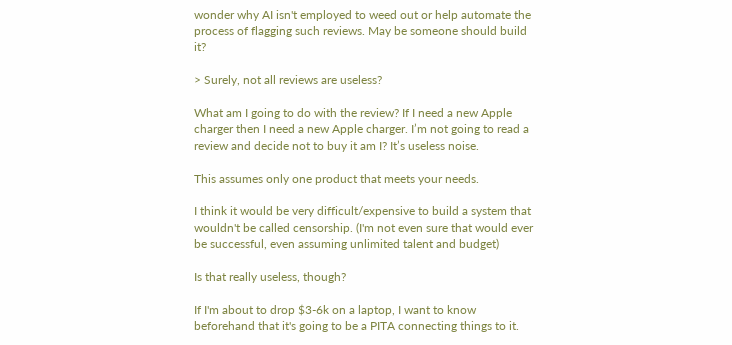wonder why AI isn't employed to weed out or help automate the process of flagging such reviews. May be someone should build it?

> Surely, not all reviews are useless?

What am I going to do with the review? If I need a new Apple charger then I need a new Apple charger. I’m not going to read a review and decide not to buy it am I? It’s useless noise.

This assumes only one product that meets your needs.

I think it would be very difficult/expensive to build a system that wouldn't be called censorship. (I'm not even sure that would ever be successful, even assuming unlimited talent and budget)

Is that really useless, though?

If I'm about to drop $3-6k on a laptop, I want to know beforehand that it's going to be a PITA connecting things to it.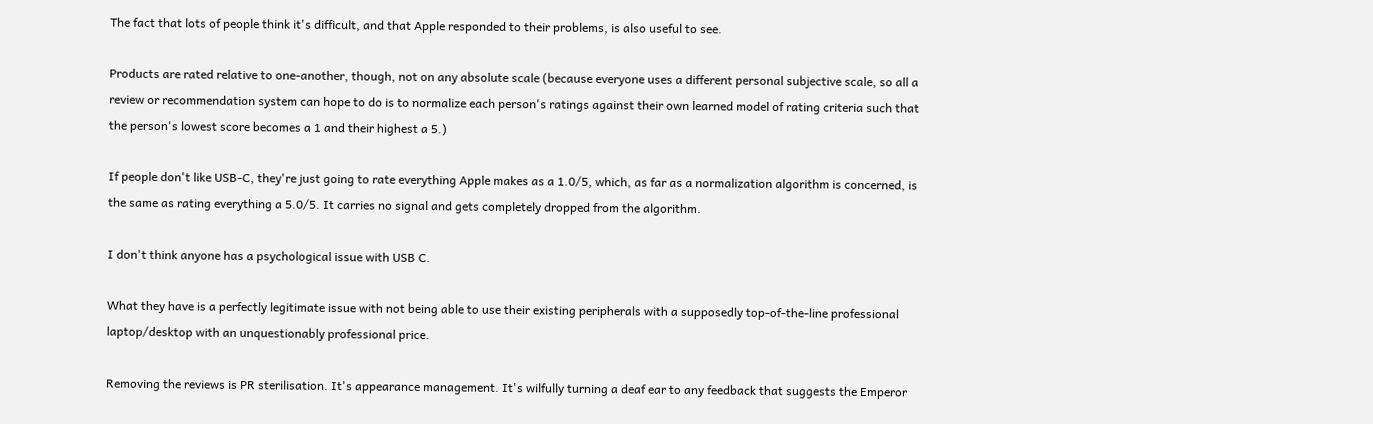The fact that lots of people think it's difficult, and that Apple responded to their problems, is also useful to see.

Products are rated relative to one-another, though, not on any absolute scale (because everyone uses a different personal subjective scale, so all a review or recommendation system can hope to do is to normalize each person's ratings against their own learned model of rating criteria such that the person's lowest score becomes a 1 and their highest a 5.)

If people don't like USB-C, they're just going to rate everything Apple makes as a 1.0/5, which, as far as a normalization algorithm is concerned, is the same as rating everything a 5.0/5. It carries no signal and gets completely dropped from the algorithm.

I don't think anyone has a psychological issue with USB C.

What they have is a perfectly legitimate issue with not being able to use their existing peripherals with a supposedly top-of-the-line professional laptop/desktop with an unquestionably professional price.

Removing the reviews is PR sterilisation. It's appearance management. It's wilfully turning a deaf ear to any feedback that suggests the Emperor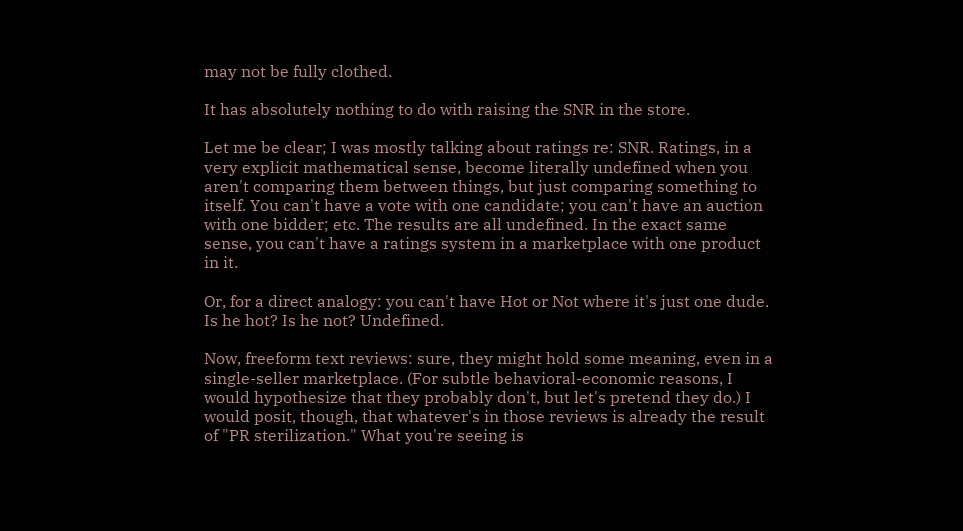may not be fully clothed.

It has absolutely nothing to do with raising the SNR in the store.

Let me be clear; I was mostly talking about ratings re: SNR. Ratings, in a very explicit mathematical sense, become literally undefined when you aren't comparing them between things, but just comparing something to itself. You can't have a vote with one candidate; you can't have an auction with one bidder; etc. The results are all undefined. In the exact same sense, you can't have a ratings system in a marketplace with one product in it.

Or, for a direct analogy: you can't have Hot or Not where it's just one dude. Is he hot? Is he not? Undefined.

Now, freeform text reviews: sure, they might hold some meaning, even in a single-seller marketplace. (For subtle behavioral-economic reasons, I would hypothesize that they probably don't, but let's pretend they do.) I would posit, though, that whatever's in those reviews is already the result of "PR sterilization." What you're seeing is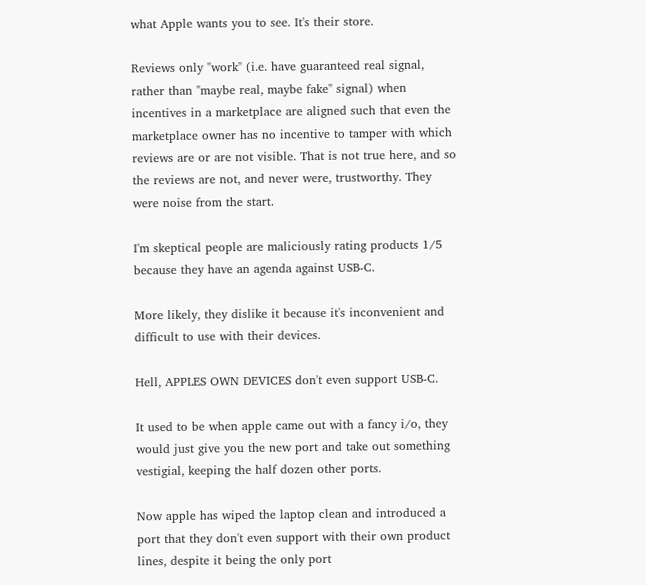what Apple wants you to see. It's their store.

Reviews only "work" (i.e. have guaranteed real signal, rather than "maybe real, maybe fake" signal) when incentives in a marketplace are aligned such that even the marketplace owner has no incentive to tamper with which reviews are or are not visible. That is not true here, and so the reviews are not, and never were, trustworthy. They were noise from the start.

I'm skeptical people are maliciously rating products 1/5 because they have an agenda against USB-C.

More likely, they dislike it because it's inconvenient and difficult to use with their devices.

Hell, APPLES OWN DEVICES don't even support USB-C.

It used to be when apple came out with a fancy i/o, they would just give you the new port and take out something vestigial, keeping the half dozen other ports.

Now apple has wiped the laptop clean and introduced a port that they don't even support with their own product lines, despite it being the only port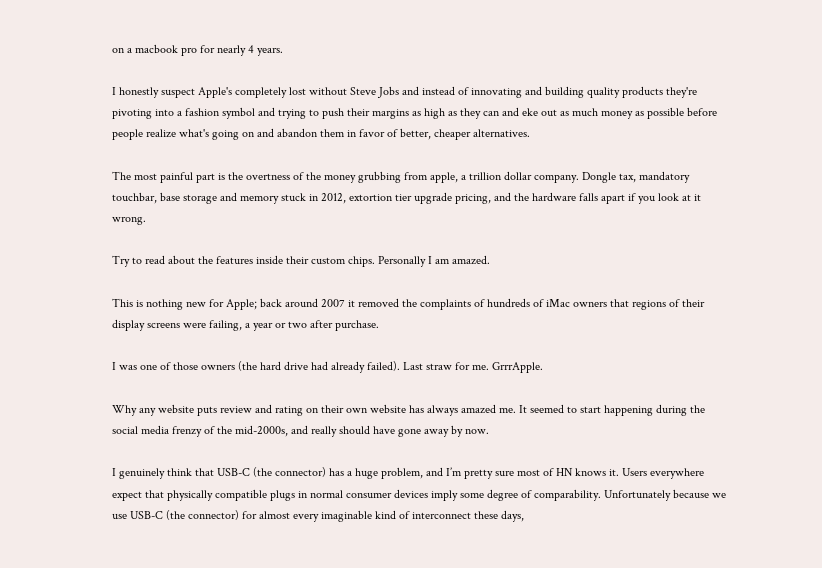on a macbook pro for nearly 4 years.

I honestly suspect Apple's completely lost without Steve Jobs and instead of innovating and building quality products they're pivoting into a fashion symbol and trying to push their margins as high as they can and eke out as much money as possible before people realize what's going on and abandon them in favor of better, cheaper alternatives.

The most painful part is the overtness of the money grubbing from apple, a trillion dollar company. Dongle tax, mandatory touchbar, base storage and memory stuck in 2012, extortion tier upgrade pricing, and the hardware falls apart if you look at it wrong.

Try to read about the features inside their custom chips. Personally I am amazed.

This is nothing new for Apple; back around 2007 it removed the complaints of hundreds of iMac owners that regions of their display screens were failing, a year or two after purchase.

I was one of those owners (the hard drive had already failed). Last straw for me. GrrrApple.

Why any website puts review and rating on their own website has always amazed me. It seemed to start happening during the social media frenzy of the mid-2000s, and really should have gone away by now.

I genuinely think that USB-C (the connector) has a huge problem, and I’m pretty sure most of HN knows it. Users everywhere expect that physically compatible plugs in normal consumer devices imply some degree of comparability. Unfortunately because we use USB-C (the connector) for almost every imaginable kind of interconnect these days,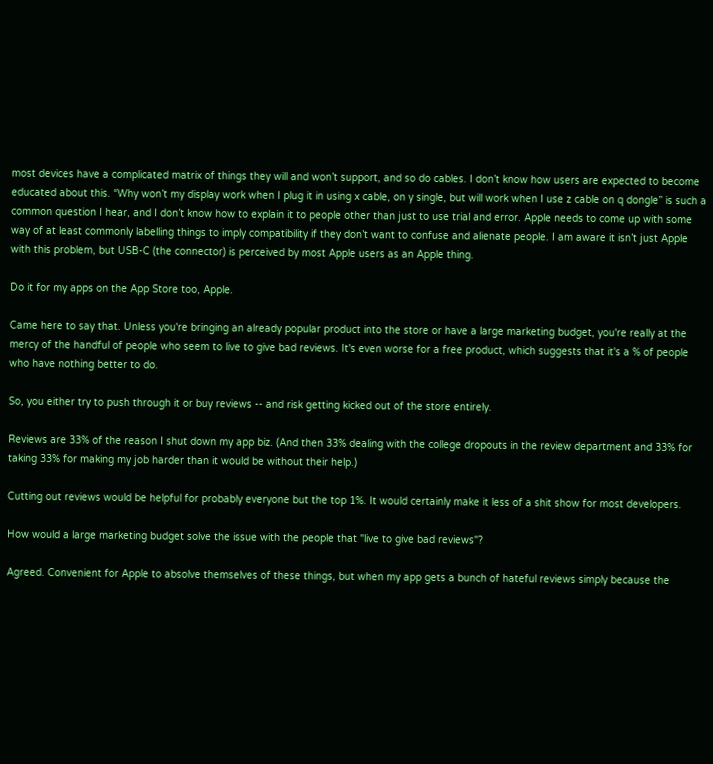most devices have a complicated matrix of things they will and won’t support, and so do cables. I don’t know how users are expected to become educated about this. “Why won’t my display work when I plug it in using x cable, on y single, but will work when I use z cable on q dongle” is such a common question I hear, and I don’t know how to explain it to people other than just to use trial and error. Apple needs to come up with some way of at least commonly labelling things to imply compatibility if they don’t want to confuse and alienate people. I am aware it isn’t just Apple with this problem, but USB-C (the connector) is perceived by most Apple users as an Apple thing.

Do it for my apps on the App Store too, Apple.

Came here to say that. Unless you're bringing an already popular product into the store or have a large marketing budget, you're really at the mercy of the handful of people who seem to live to give bad reviews. It's even worse for a free product, which suggests that it's a % of people who have nothing better to do.

So, you either try to push through it or buy reviews -- and risk getting kicked out of the store entirely.

Reviews are 33% of the reason I shut down my app biz. (And then 33% dealing with the college dropouts in the review department and 33% for taking 33% for making my job harder than it would be without their help.)

Cutting out reviews would be helpful for probably everyone but the top 1%. It would certainly make it less of a shit show for most developers.

How would a large marketing budget solve the issue with the people that "live to give bad reviews"?

Agreed. Convenient for Apple to absolve themselves of these things, but when my app gets a bunch of hateful reviews simply because the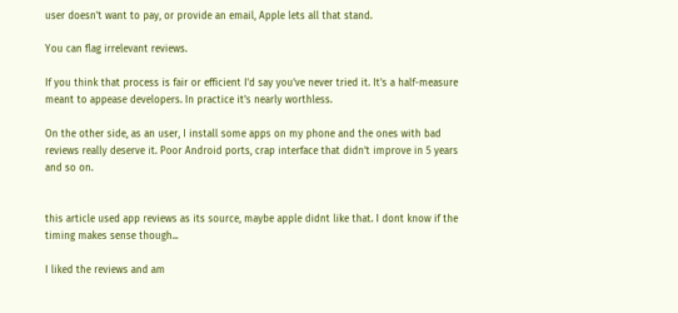user doesn't want to pay, or provide an email, Apple lets all that stand.

You can flag irrelevant reviews.

If you think that process is fair or efficient I'd say you've never tried it. It's a half-measure meant to appease developers. In practice it's nearly worthless.

On the other side, as an user, I install some apps on my phone and the ones with bad reviews really deserve it. Poor Android ports, crap interface that didn't improve in 5 years and so on.


this article used app reviews as its source, maybe apple didnt like that. I dont know if the timing makes sense though...

I liked the reviews and am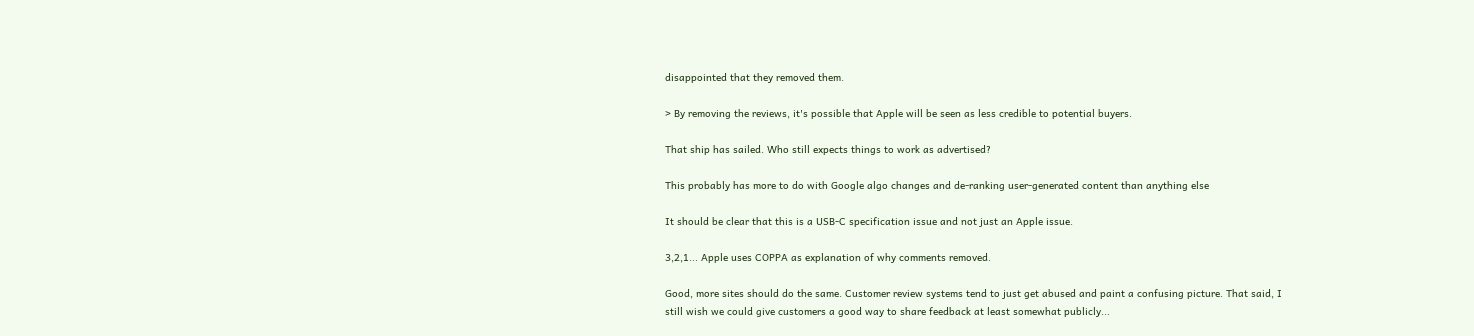disappointed that they removed them.

> By removing the reviews, it's possible that Apple will be seen as less credible to potential buyers.

That ship has sailed. Who still expects things to work as advertised?

This probably has more to do with Google algo changes and de-ranking user-generated content than anything else

It should be clear that this is a USB-C specification issue and not just an Apple issue.

3,2,1... Apple uses COPPA as explanation of why comments removed.

Good, more sites should do the same. Customer review systems tend to just get abused and paint a confusing picture. That said, I still wish we could give customers a good way to share feedback at least somewhat publicly...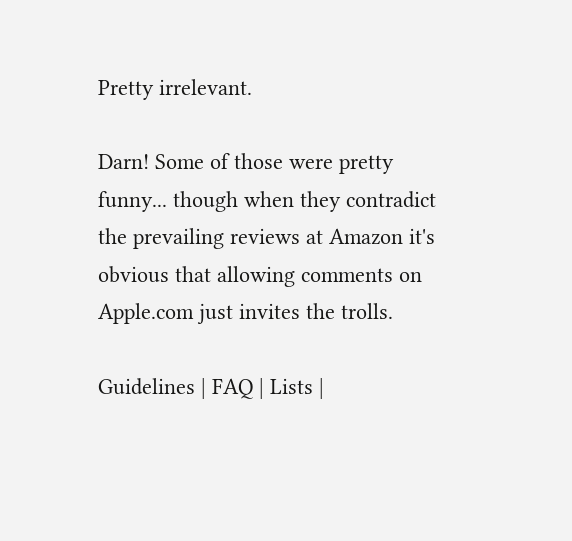Pretty irrelevant.

Darn! Some of those were pretty funny... though when they contradict the prevailing reviews at Amazon it's obvious that allowing comments on Apple.com just invites the trolls.

Guidelines | FAQ | Lists |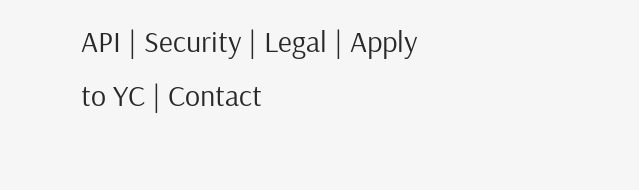API | Security | Legal | Apply to YC | Contact